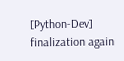[Python-Dev] finalization again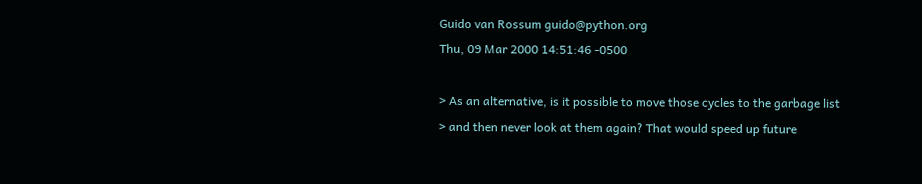Guido van Rossum guido@python.org
Thu, 09 Mar 2000 14:51:46 -0500

> As an alternative, is it possible to move those cycles to the garbage list
> and then never look at them again? That would speed up future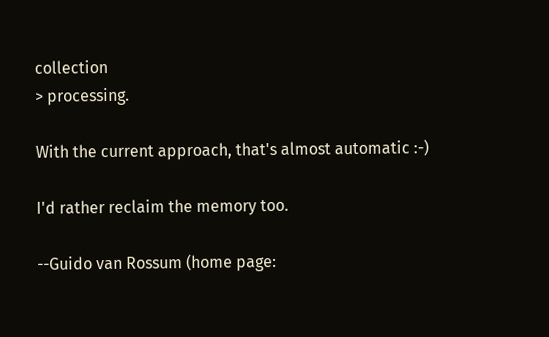collection
> processing.

With the current approach, that's almost automatic :-)

I'd rather reclaim the memory too.

--Guido van Rossum (home page: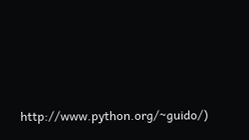http://www.python.org/~guido/)